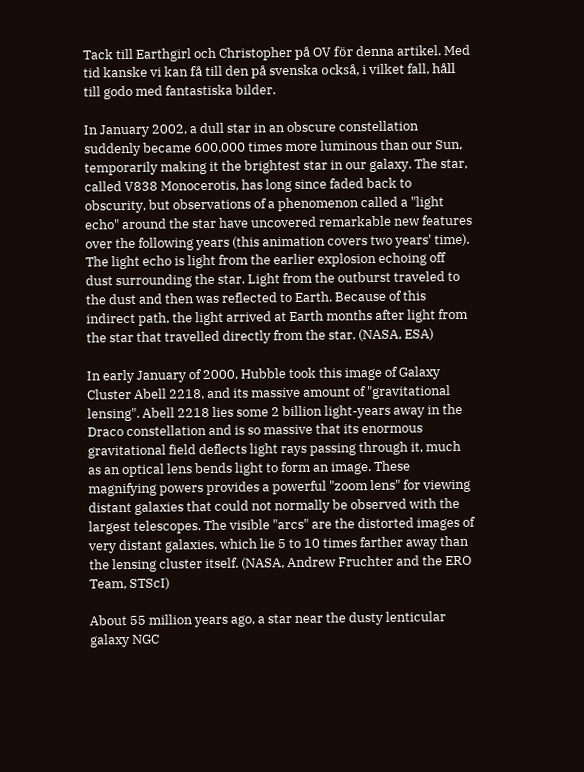Tack till Earthgirl och Christopher på OV för denna artikel. Med tid kanske vi kan få till den på svenska också, i vilket fall, håll till godo med fantastiska bilder.

In January 2002, a dull star in an obscure constellation suddenly became 600,000 times more luminous than our Sun, temporarily making it the brightest star in our galaxy. The star, called V838 Monocerotis, has long since faded back to obscurity, but observations of a phenomenon called a "light echo" around the star have uncovered remarkable new features over the following years (this animation covers two years' time). The light echo is light from the earlier explosion echoing off dust surrounding the star. Light from the outburst traveled to the dust and then was reflected to Earth. Because of this indirect path, the light arrived at Earth months after light from the star that travelled directly from the star. (NASA, ESA)

In early January of 2000, Hubble took this image of Galaxy Cluster Abell 2218, and its massive amount of "gravitational lensing". Abell 2218 lies some 2 billion light-years away in the Draco constellation and is so massive that its enormous gravitational field deflects light rays passing through it, much as an optical lens bends light to form an image. These magnifying powers provides a powerful "zoom lens" for viewing distant galaxies that could not normally be observed with the largest telescopes. The visible "arcs" are the distorted images of very distant galaxies, which lie 5 to 10 times farther away than the lensing cluster itself. (NASA, Andrew Fruchter and the ERO Team, STScI)

About 55 million years ago, a star near the dusty lenticular galaxy NGC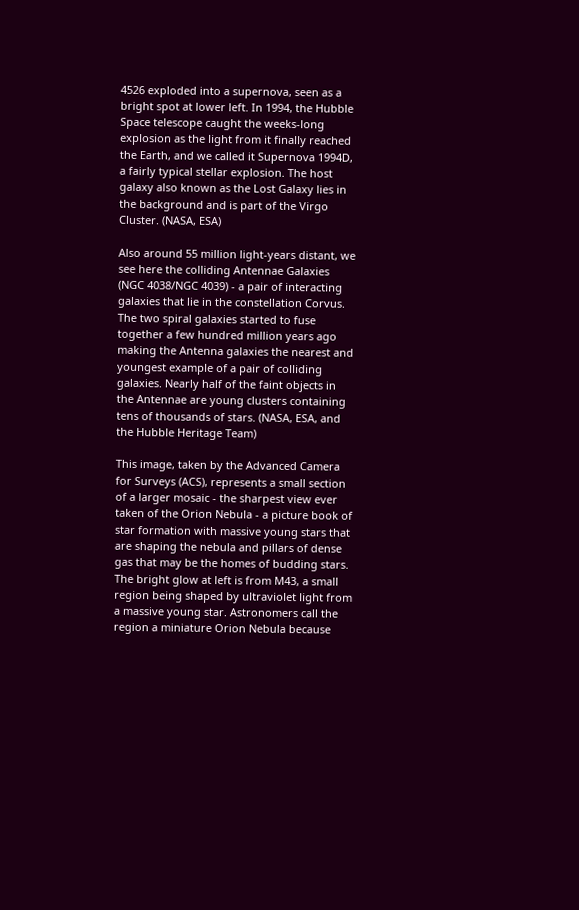4526 exploded into a supernova, seen as a bright spot at lower left. In 1994, the Hubble Space telescope caught the weeks-long explosion as the light from it finally reached the Earth, and we called it Supernova 1994D, a fairly typical stellar explosion. The host galaxy also known as the Lost Galaxy lies in the background and is part of the Virgo Cluster. (NASA, ESA)

Also around 55 million light-years distant, we see here the colliding Antennae Galaxies (NGC 4038/NGC 4039) - a pair of interacting galaxies that lie in the constellation Corvus. The two spiral galaxies started to fuse together a few hundred million years ago making the Antenna galaxies the nearest and youngest example of a pair of colliding galaxies. Nearly half of the faint objects in the Antennae are young clusters containing tens of thousands of stars. (NASA, ESA, and the Hubble Heritage Team)

This image, taken by the Advanced Camera for Surveys (ACS), represents a small section of a larger mosaic - the sharpest view ever taken of the Orion Nebula - a picture book of star formation with massive young stars that are shaping the nebula and pillars of dense gas that may be the homes of budding stars. The bright glow at left is from M43, a small region being shaped by ultraviolet light from a massive young star. Astronomers call the region a miniature Orion Nebula because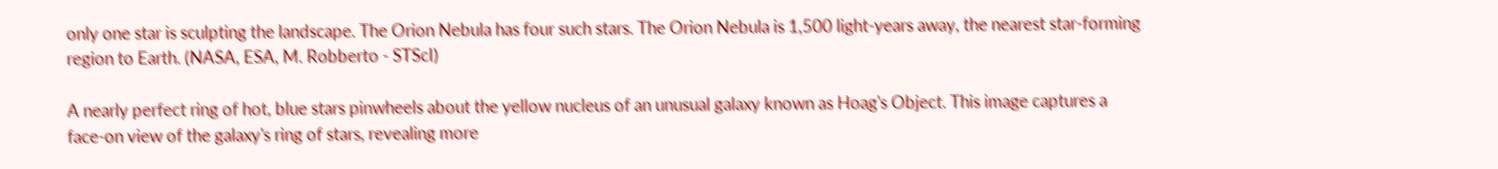only one star is sculpting the landscape. The Orion Nebula has four such stars. The Orion Nebula is 1,500 light-years away, the nearest star-forming region to Earth. (NASA, ESA, M. Robberto - STScI)

A nearly perfect ring of hot, blue stars pinwheels about the yellow nucleus of an unusual galaxy known as Hoag's Object. This image captures a face-on view of the galaxy's ring of stars, revealing more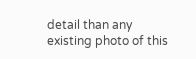detail than any existing photo of this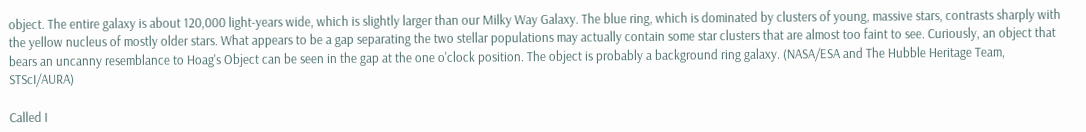object. The entire galaxy is about 120,000 light-years wide, which is slightly larger than our Milky Way Galaxy. The blue ring, which is dominated by clusters of young, massive stars, contrasts sharply with the yellow nucleus of mostly older stars. What appears to be a gap separating the two stellar populations may actually contain some star clusters that are almost too faint to see. Curiously, an object that bears an uncanny resemblance to Hoag's Object can be seen in the gap at the one o'clock position. The object is probably a background ring galaxy. (NASA/ESA and The Hubble Heritage Team, STScI/AURA)

Called I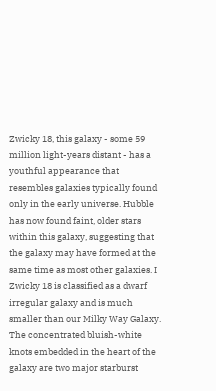Zwicky 18, this galaxy - some 59 million light-years distant - has a youthful appearance that resembles galaxies typically found only in the early universe. Hubble has now found faint, older stars within this galaxy, suggesting that the galaxy may have formed at the same time as most other galaxies. I Zwicky 18 is classified as a dwarf irregular galaxy and is much smaller than our Milky Way Galaxy. The concentrated bluish-white knots embedded in the heart of the galaxy are two major starburst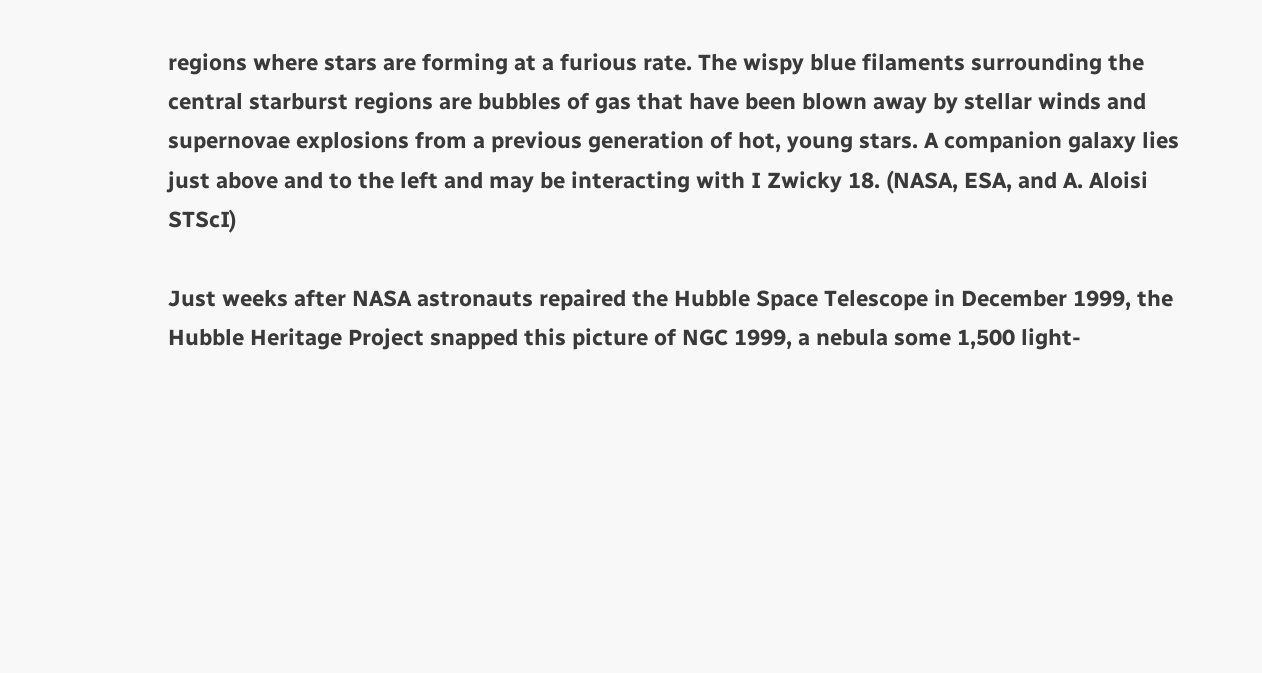regions where stars are forming at a furious rate. The wispy blue filaments surrounding the central starburst regions are bubbles of gas that have been blown away by stellar winds and supernovae explosions from a previous generation of hot, young stars. A companion galaxy lies just above and to the left and may be interacting with I Zwicky 18. (NASA, ESA, and A. Aloisi STScI)

Just weeks after NASA astronauts repaired the Hubble Space Telescope in December 1999, the Hubble Heritage Project snapped this picture of NGC 1999, a nebula some 1,500 light-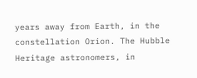years away from Earth, in the constellation Orion. The Hubble Heritage astronomers, in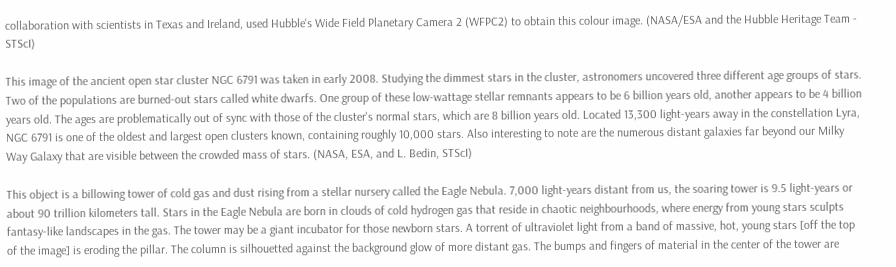collaboration with scientists in Texas and Ireland, used Hubble's Wide Field Planetary Camera 2 (WFPC2) to obtain this colour image. (NASA/ESA and the Hubble Heritage Team - STScI)

This image of the ancient open star cluster NGC 6791 was taken in early 2008. Studying the dimmest stars in the cluster, astronomers uncovered three different age groups of stars. Two of the populations are burned-out stars called white dwarfs. One group of these low-wattage stellar remnants appears to be 6 billion years old, another appears to be 4 billion years old. The ages are problematically out of sync with those of the cluster's normal stars, which are 8 billion years old. Located 13,300 light-years away in the constellation Lyra, NGC 6791 is one of the oldest and largest open clusters known, containing roughly 10,000 stars. Also interesting to note are the numerous distant galaxies far beyond our Milky Way Galaxy that are visible between the crowded mass of stars. (NASA, ESA, and L. Bedin, STScI)

This object is a billowing tower of cold gas and dust rising from a stellar nursery called the Eagle Nebula. 7,000 light-years distant from us, the soaring tower is 9.5 light-years or about 90 trillion kilometers tall. Stars in the Eagle Nebula are born in clouds of cold hydrogen gas that reside in chaotic neighbourhoods, where energy from young stars sculpts fantasy-like landscapes in the gas. The tower may be a giant incubator for those newborn stars. A torrent of ultraviolet light from a band of massive, hot, young stars [off the top of the image] is eroding the pillar. The column is silhouetted against the background glow of more distant gas. The bumps and fingers of material in the center of the tower are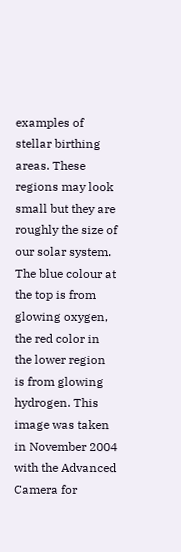examples of stellar birthing areas. These regions may look small but they are roughly the size of our solar system. The blue colour at the top is from glowing oxygen, the red color in the lower region is from glowing hydrogen. This image was taken in November 2004 with the Advanced Camera for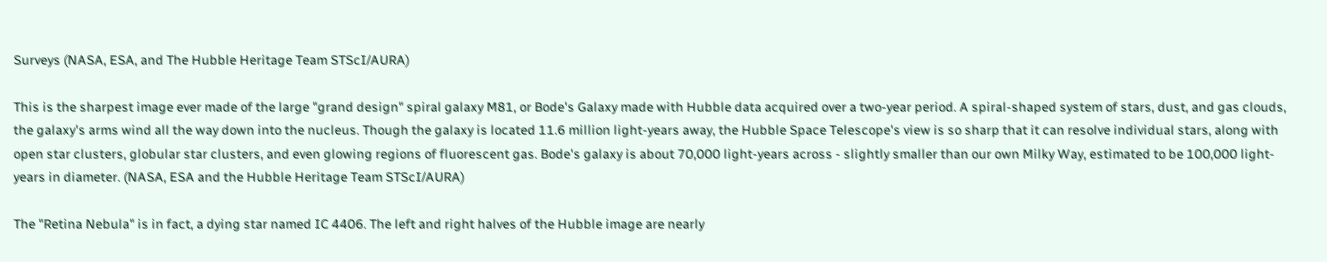Surveys (NASA, ESA, and The Hubble Heritage Team STScI/AURA)

This is the sharpest image ever made of the large "grand design" spiral galaxy M81, or Bode's Galaxy made with Hubble data acquired over a two-year period. A spiral-shaped system of stars, dust, and gas clouds, the galaxy's arms wind all the way down into the nucleus. Though the galaxy is located 11.6 million light-years away, the Hubble Space Telescope's view is so sharp that it can resolve individual stars, along with open star clusters, globular star clusters, and even glowing regions of fluorescent gas. Bode's galaxy is about 70,000 light-years across - slightly smaller than our own Milky Way, estimated to be 100,000 light-years in diameter. (NASA, ESA and the Hubble Heritage Team STScI/AURA)

The "Retina Nebula" is in fact, a dying star named IC 4406. The left and right halves of the Hubble image are nearly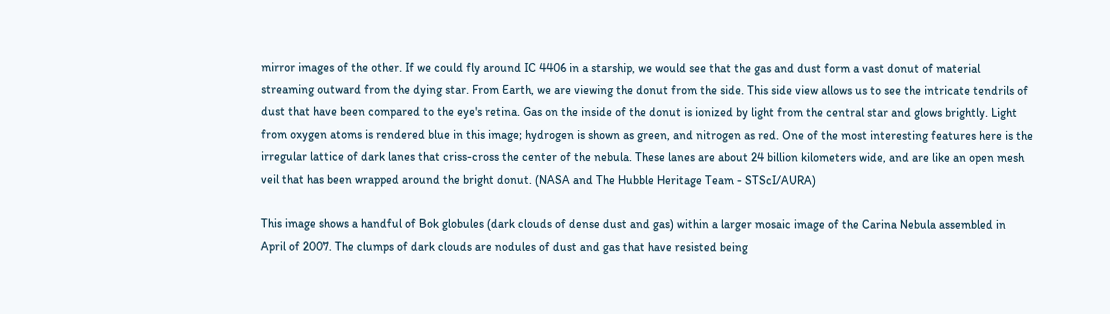mirror images of the other. If we could fly around IC 4406 in a starship, we would see that the gas and dust form a vast donut of material streaming outward from the dying star. From Earth, we are viewing the donut from the side. This side view allows us to see the intricate tendrils of dust that have been compared to the eye's retina. Gas on the inside of the donut is ionized by light from the central star and glows brightly. Light from oxygen atoms is rendered blue in this image; hydrogen is shown as green, and nitrogen as red. One of the most interesting features here is the irregular lattice of dark lanes that criss-cross the center of the nebula. These lanes are about 24 billion kilometers wide, and are like an open mesh veil that has been wrapped around the bright donut. (NASA and The Hubble Heritage Team - STScI/AURA)

This image shows a handful of Bok globules (dark clouds of dense dust and gas) within a larger mosaic image of the Carina Nebula assembled in April of 2007. The clumps of dark clouds are nodules of dust and gas that have resisted being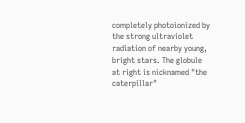completely photoionized by the strong ultraviolet radiation of nearby young, bright stars. The globule at right is nicknamed "the caterpillar"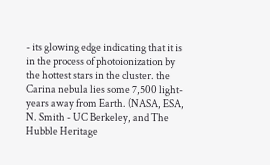- its glowing edge indicating that it is in the process of photoionization by the hottest stars in the cluster. the Carina nebula lies some 7,500 light-years away from Earth. (NASA, ESA, N. Smith - UC Berkeley, and The Hubble Heritage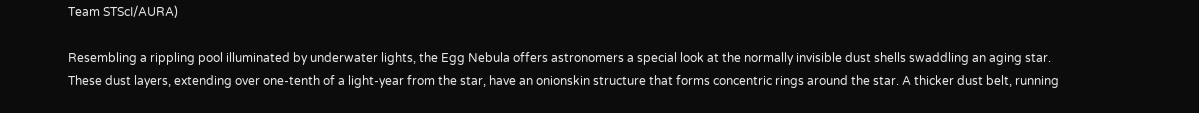Team STScI/AURA)

Resembling a rippling pool illuminated by underwater lights, the Egg Nebula offers astronomers a special look at the normally invisible dust shells swaddling an aging star. These dust layers, extending over one-tenth of a light-year from the star, have an onionskin structure that forms concentric rings around the star. A thicker dust belt, running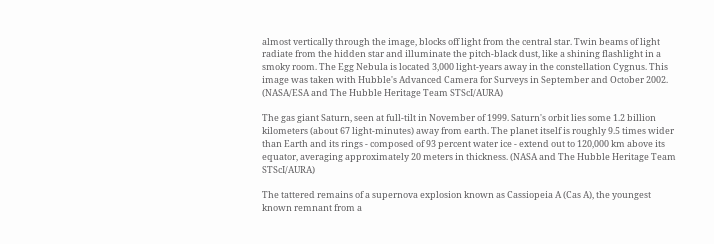almost vertically through the image, blocks off light from the central star. Twin beams of light radiate from the hidden star and illuminate the pitch-black dust, like a shining flashlight in a smoky room. The Egg Nebula is located 3,000 light-years away in the constellation Cygnus. This image was taken with Hubble's Advanced Camera for Surveys in September and October 2002. (NASA/ESA and The Hubble Heritage Team STScI/AURA)

The gas giant Saturn, seen at full-tilt in November of 1999. Saturn's orbit lies some 1.2 billion kilometers (about 67 light-minutes) away from earth. The planet itself is roughly 9.5 times wider than Earth and its rings - composed of 93 percent water ice - extend out to 120,000 km above its equator, averaging approximately 20 meters in thickness. (NASA and The Hubble Heritage Team STScI/AURA)

The tattered remains of a supernova explosion known as Cassiopeia A (Cas A), the youngest known remnant from a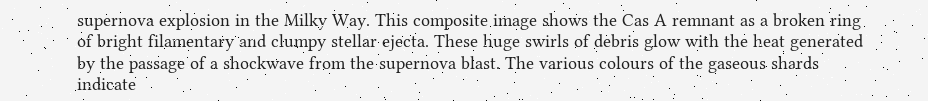supernova explosion in the Milky Way. This composite image shows the Cas A remnant as a broken ring of bright filamentary and clumpy stellar ejecta. These huge swirls of debris glow with the heat generated by the passage of a shockwave from the supernova blast. The various colours of the gaseous shards indicate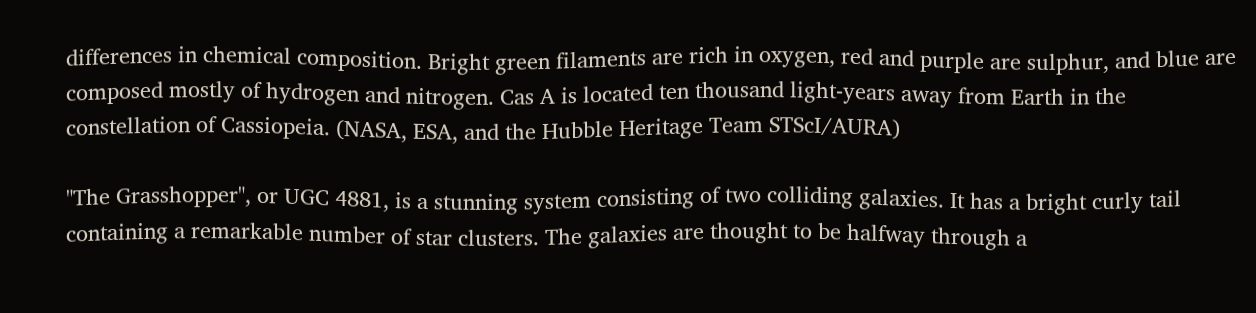differences in chemical composition. Bright green filaments are rich in oxygen, red and purple are sulphur, and blue are composed mostly of hydrogen and nitrogen. Cas A is located ten thousand light-years away from Earth in the constellation of Cassiopeia. (NASA, ESA, and the Hubble Heritage Team STScI/AURA)

"The Grasshopper", or UGC 4881, is a stunning system consisting of two colliding galaxies. It has a bright curly tail containing a remarkable number of star clusters. The galaxies are thought to be halfway through a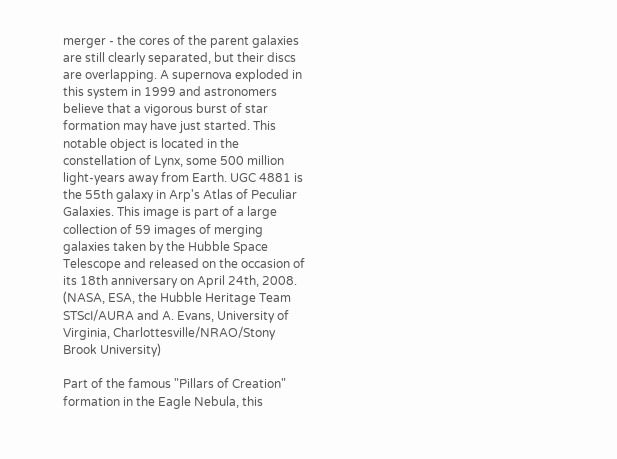merger - the cores of the parent galaxies are still clearly separated, but their discs are overlapping. A supernova exploded in this system in 1999 and astronomers believe that a vigorous burst of star formation may have just started. This notable object is located in the constellation of Lynx, some 500 million light-years away from Earth. UGC 4881 is the 55th galaxy in Arp's Atlas of Peculiar Galaxies. This image is part of a large collection of 59 images of merging galaxies taken by the Hubble Space Telescope and released on the occasion of its 18th anniversary on April 24th, 2008. (NASA, ESA, the Hubble Heritage Team STScI/AURA and A. Evans, University of Virginia, Charlottesville/NRAO/Stony Brook University)

Part of the famous "Pillars of Creation" formation in the Eagle Nebula, this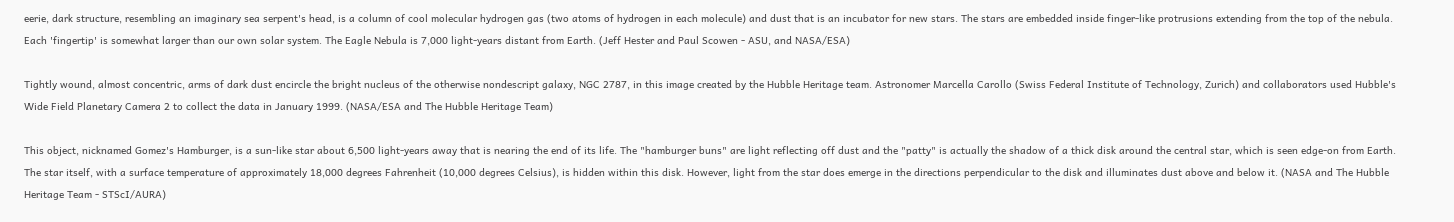eerie, dark structure, resembling an imaginary sea serpent's head, is a column of cool molecular hydrogen gas (two atoms of hydrogen in each molecule) and dust that is an incubator for new stars. The stars are embedded inside finger-like protrusions extending from the top of the nebula. Each 'fingertip' is somewhat larger than our own solar system. The Eagle Nebula is 7,000 light-years distant from Earth. (Jeff Hester and Paul Scowen - ASU, and NASA/ESA)

Tightly wound, almost concentric, arms of dark dust encircle the bright nucleus of the otherwise nondescript galaxy, NGC 2787, in this image created by the Hubble Heritage team. Astronomer Marcella Carollo (Swiss Federal Institute of Technology, Zurich) and collaborators used Hubble's Wide Field Planetary Camera 2 to collect the data in January 1999. (NASA/ESA and The Hubble Heritage Team)

This object, nicknamed Gomez's Hamburger, is a sun-like star about 6,500 light-years away that is nearing the end of its life. The "hamburger buns" are light reflecting off dust and the "patty" is actually the shadow of a thick disk around the central star, which is seen edge-on from Earth. The star itself, with a surface temperature of approximately 18,000 degrees Fahrenheit (10,000 degrees Celsius), is hidden within this disk. However, light from the star does emerge in the directions perpendicular to the disk and illuminates dust above and below it. (NASA and The Hubble Heritage Team - STScI/AURA)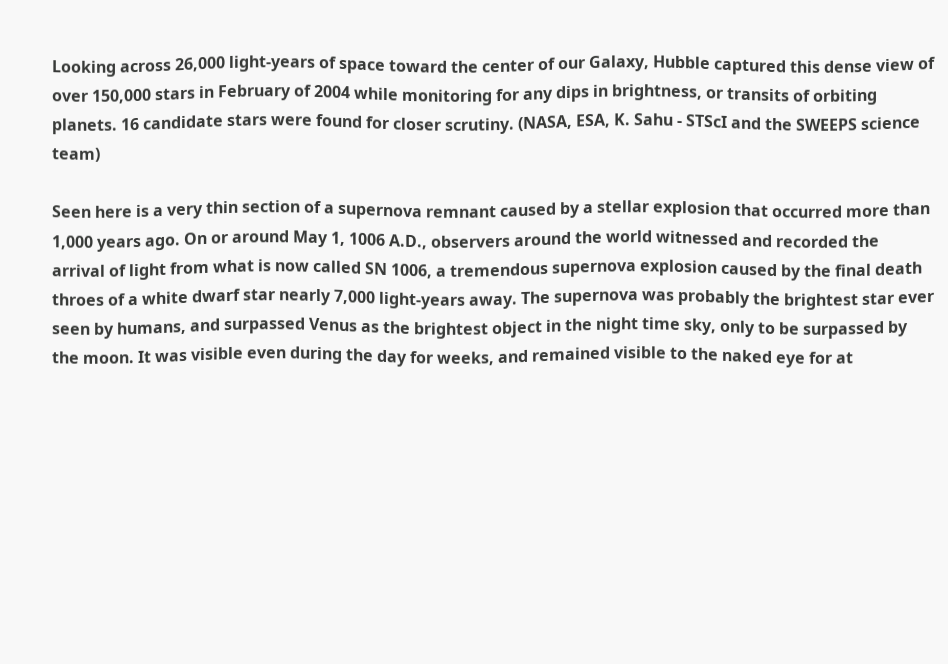Looking across 26,000 light-years of space toward the center of our Galaxy, Hubble captured this dense view of over 150,000 stars in February of 2004 while monitoring for any dips in brightness, or transits of orbiting planets. 16 candidate stars were found for closer scrutiny. (NASA, ESA, K. Sahu - STScI and the SWEEPS science team)

Seen here is a very thin section of a supernova remnant caused by a stellar explosion that occurred more than 1,000 years ago. On or around May 1, 1006 A.D., observers around the world witnessed and recorded the arrival of light from what is now called SN 1006, a tremendous supernova explosion caused by the final death throes of a white dwarf star nearly 7,000 light-years away. The supernova was probably the brightest star ever seen by humans, and surpassed Venus as the brightest object in the night time sky, only to be surpassed by the moon. It was visible even during the day for weeks, and remained visible to the naked eye for at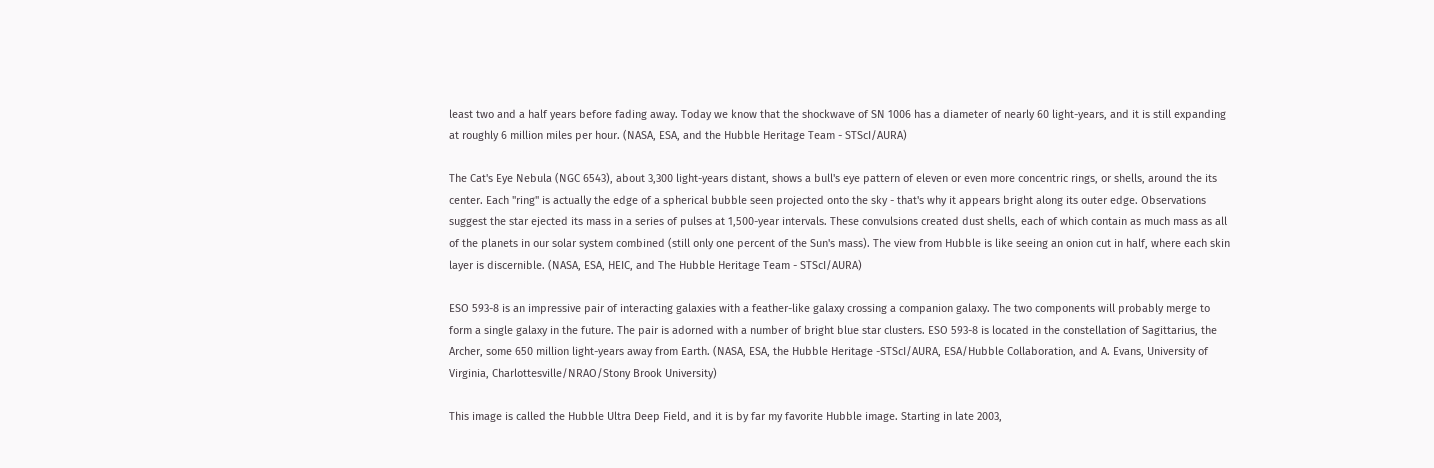least two and a half years before fading away. Today we know that the shockwave of SN 1006 has a diameter of nearly 60 light-years, and it is still expanding at roughly 6 million miles per hour. (NASA, ESA, and the Hubble Heritage Team - STScI/AURA)

The Cat's Eye Nebula (NGC 6543), about 3,300 light-years distant, shows a bull's eye pattern of eleven or even more concentric rings, or shells, around the its center. Each "ring" is actually the edge of a spherical bubble seen projected onto the sky - that's why it appears bright along its outer edge. Observations suggest the star ejected its mass in a series of pulses at 1,500-year intervals. These convulsions created dust shells, each of which contain as much mass as all of the planets in our solar system combined (still only one percent of the Sun's mass). The view from Hubble is like seeing an onion cut in half, where each skin layer is discernible. (NASA, ESA, HEIC, and The Hubble Heritage Team - STScI/AURA)

ESO 593-8 is an impressive pair of interacting galaxies with a feather-like galaxy crossing a companion galaxy. The two components will probably merge to form a single galaxy in the future. The pair is adorned with a number of bright blue star clusters. ESO 593-8 is located in the constellation of Sagittarius, the Archer, some 650 million light-years away from Earth. (NASA, ESA, the Hubble Heritage -STScI/AURA, ESA/Hubble Collaboration, and A. Evans, University of Virginia, Charlottesville/NRAO/Stony Brook University)

This image is called the Hubble Ultra Deep Field, and it is by far my favorite Hubble image. Starting in late 2003,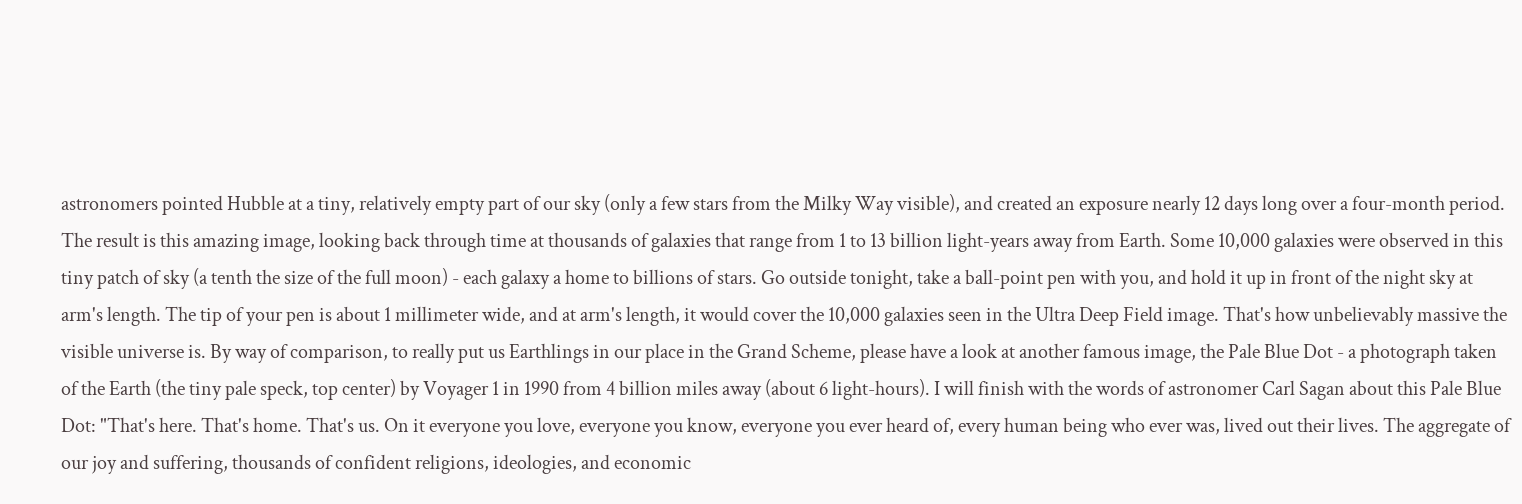astronomers pointed Hubble at a tiny, relatively empty part of our sky (only a few stars from the Milky Way visible), and created an exposure nearly 12 days long over a four-month period. The result is this amazing image, looking back through time at thousands of galaxies that range from 1 to 13 billion light-years away from Earth. Some 10,000 galaxies were observed in this tiny patch of sky (a tenth the size of the full moon) - each galaxy a home to billions of stars. Go outside tonight, take a ball-point pen with you, and hold it up in front of the night sky at arm's length. The tip of your pen is about 1 millimeter wide, and at arm's length, it would cover the 10,000 galaxies seen in the Ultra Deep Field image. That's how unbelievably massive the visible universe is. By way of comparison, to really put us Earthlings in our place in the Grand Scheme, please have a look at another famous image, the Pale Blue Dot - a photograph taken of the Earth (the tiny pale speck, top center) by Voyager 1 in 1990 from 4 billion miles away (about 6 light-hours). I will finish with the words of astronomer Carl Sagan about this Pale Blue Dot: "That's here. That's home. That's us. On it everyone you love, everyone you know, everyone you ever heard of, every human being who ever was, lived out their lives. The aggregate of our joy and suffering, thousands of confident religions, ideologies, and economic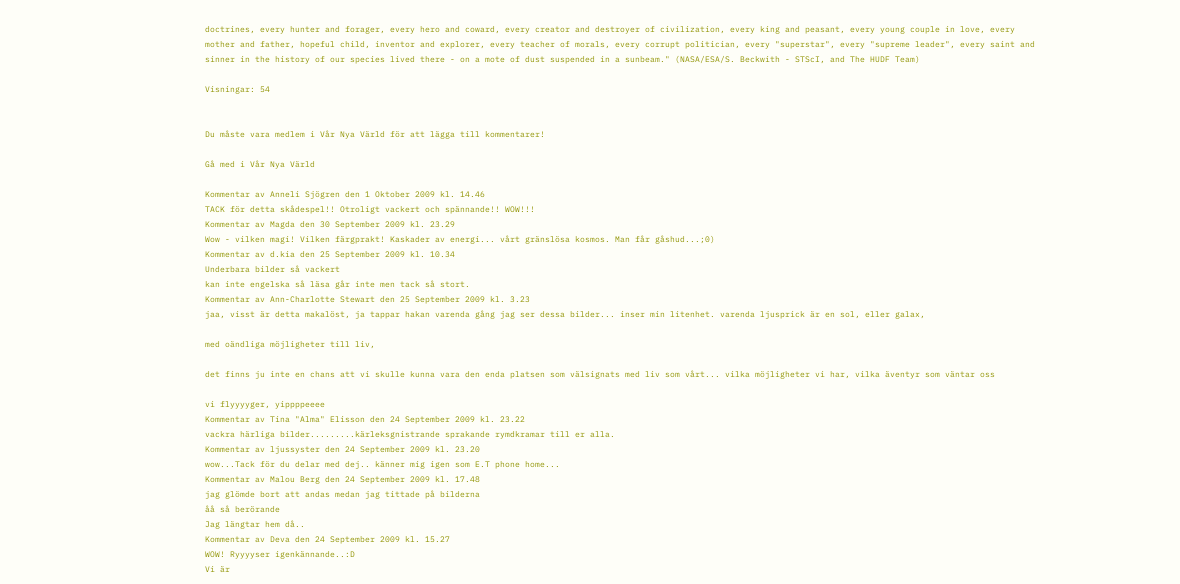doctrines, every hunter and forager, every hero and coward, every creator and destroyer of civilization, every king and peasant, every young couple in love, every mother and father, hopeful child, inventor and explorer, every teacher of morals, every corrupt politician, every "superstar", every "supreme leader", every saint and sinner in the history of our species lived there - on a mote of dust suspended in a sunbeam." (NASA/ESA/S. Beckwith - STScI, and The HUDF Team)

Visningar: 54


Du måste vara medlem i Vår Nya Värld för att lägga till kommentarer!

Gå med i Vår Nya Värld

Kommentar av Anneli Sjögren den 1 Oktober 2009 kl. 14.46
TACK för detta skådespel!! Otroligt vackert och spännande!! WOW!!!
Kommentar av Magda den 30 September 2009 kl. 23.29
Wow - vilken magi! Vilken färgprakt! Kaskader av energi... vårt gränslösa kosmos. Man får gåshud...;0)
Kommentar av d.kia den 25 September 2009 kl. 10.34
Underbara bilder så vackert
kan inte engelska så läsa går inte men tack så stort.
Kommentar av Ann-Charlotte Stewart den 25 September 2009 kl. 3.23
jaa, visst är detta makalöst, ja tappar hakan varenda gång jag ser dessa bilder... inser min litenhet. varenda ljusprick är en sol, eller galax,

med oändliga möjligheter till liv,

det finns ju inte en chans att vi skulle kunna vara den enda platsen som välsignats med liv som vårt... vilka möjligheter vi har, vilka äventyr som väntar oss

vi flyyyyger, yippppeeee
Kommentar av Tina "Alma" Elisson den 24 September 2009 kl. 23.22
vackra härliga bilder.........kärleksgnistrande sprakande rymdkramar till er alla.
Kommentar av ljussyster den 24 September 2009 kl. 23.20
wow...Tack för du delar med dej.. känner mig igen som E.T phone home...
Kommentar av Malou Berg den 24 September 2009 kl. 17.48
jag glömde bort att andas medan jag tittade på bilderna
åå så berörande
Jag längtar hem då..
Kommentar av Deva den 24 September 2009 kl. 15.27
WOW! Ryyyyser igenkännande..:D
Vi är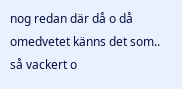nog redan där då o då omedvetet känns det som..
så vackert o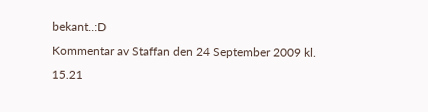bekant..:D
Kommentar av Staffan den 24 September 2009 kl. 15.21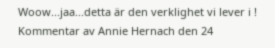Woow...jaa...detta är den verklighet vi lever i !
Kommentar av Annie Hernach den 24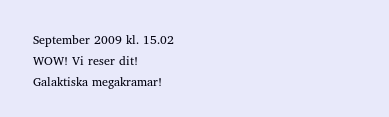September 2009 kl. 15.02
WOW! Vi reser dit!
Galaktiska megakramar!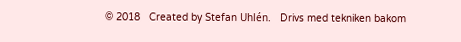© 2018   Created by Stefan Uhlén.   Drivs med tekniken bakom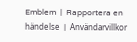Emblem  |  Rapportera en händelse  |  Användarvillkor